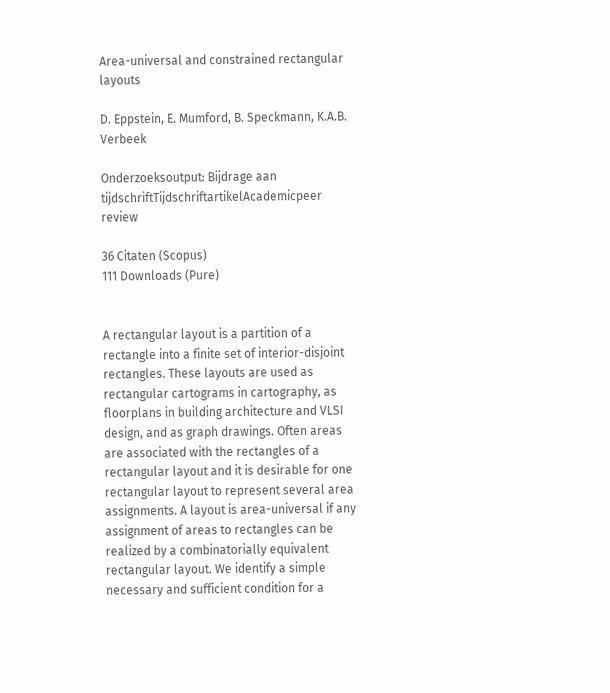Area-universal and constrained rectangular layouts

D. Eppstein, E. Mumford, B. Speckmann, K.A.B. Verbeek

Onderzoeksoutput: Bijdrage aan tijdschriftTijdschriftartikelAcademicpeer review

36 Citaten (Scopus)
111 Downloads (Pure)


A rectangular layout is a partition of a rectangle into a finite set of interior-disjoint rectangles. These layouts are used as rectangular cartograms in cartography, as floorplans in building architecture and VLSI design, and as graph drawings. Often areas are associated with the rectangles of a rectangular layout and it is desirable for one rectangular layout to represent several area assignments. A layout is area-universal if any assignment of areas to rectangles can be realized by a combinatorially equivalent rectangular layout. We identify a simple necessary and sufficient condition for a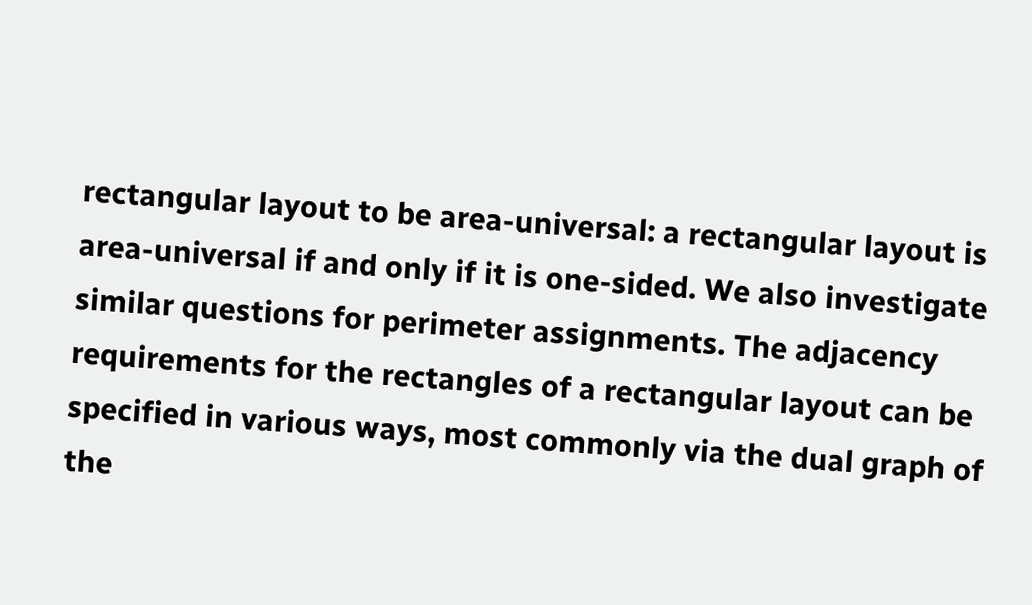rectangular layout to be area-universal: a rectangular layout is area-universal if and only if it is one-sided. We also investigate similar questions for perimeter assignments. The adjacency requirements for the rectangles of a rectangular layout can be specified in various ways, most commonly via the dual graph of the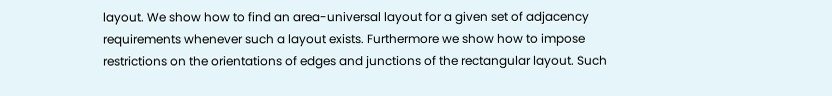layout. We show how to find an area-universal layout for a given set of adjacency requirements whenever such a layout exists. Furthermore we show how to impose restrictions on the orientations of edges and junctions of the rectangular layout. Such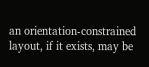an orientation-constrained layout, if it exists, may be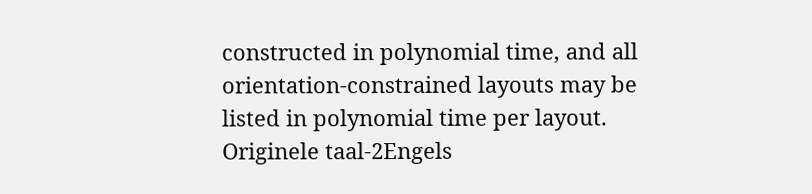constructed in polynomial time, and all orientation-constrained layouts may be listed in polynomial time per layout.
Originele taal-2Engels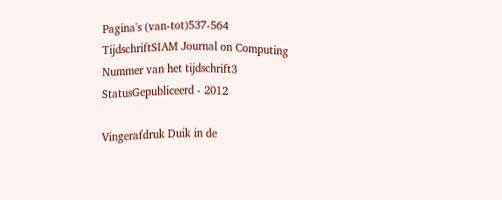Pagina's (van-tot)537-564
TijdschriftSIAM Journal on Computing
Nummer van het tijdschrift3
StatusGepubliceerd - 2012

Vingerafdruk Duik in de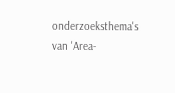onderzoeksthema's van 'Area-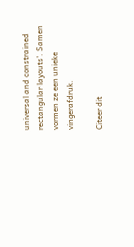universal and constrained rectangular layouts'. Samen vormen ze een unieke vingerafdruk.

Citeer dit